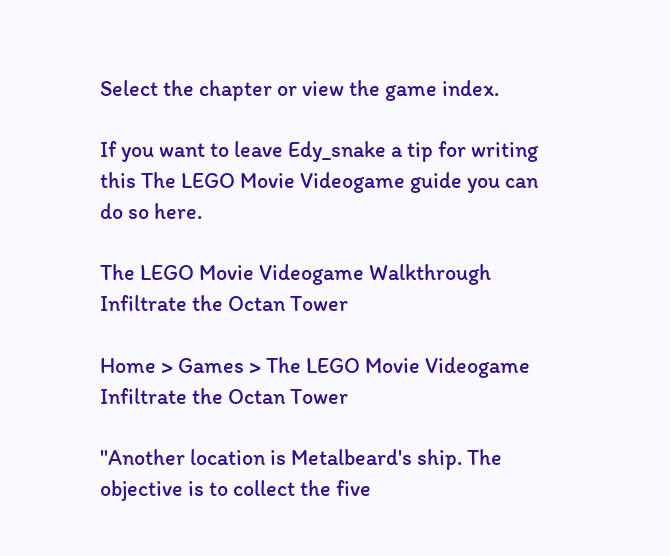Select the chapter or view the game index.

If you want to leave Edy_snake a tip for writing this The LEGO Movie Videogame guide you can do so here.

The LEGO Movie Videogame Walkthrough Infiltrate the Octan Tower

Home > Games > The LEGO Movie Videogame Infiltrate the Octan Tower

"Another location is Metalbeard's ship. The objective is to collect the five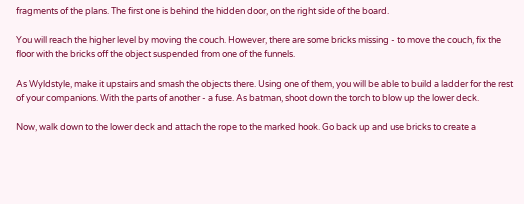fragments of the plans. The first one is behind the hidden door, on the right side of the board.

You will reach the higher level by moving the couch. However, there are some bricks missing - to move the couch, fix the floor with the bricks off the object suspended from one of the funnels.

As Wyldstyle, make it upstairs and smash the objects there. Using one of them, you will be able to build a ladder for the rest of your companions. With the parts of another - a fuse. As batman, shoot down the torch to blow up the lower deck.

Now, walk down to the lower deck and attach the rope to the marked hook. Go back up and use bricks to create a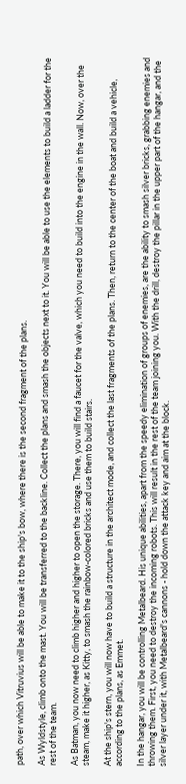path, over which Vitruvius will be able to make it to the ship's bow, where there is the second fragment of the plans.

As Wyldstyle, climb onto the mast. You will be transferred to the backline. Collect the plans and smash the objects next to it. You will be able to use the elements to build a ladder for the rest of the team.

As Batman, you now need to climb higher and higher to open the storage. There, you will find a faucet for the valve, which you need to build into the engine in the wall. Now, over the steam, make it higher, as Kitty, to smash the rainbow-colored bricks and use them to build stairs.

At the ship's stern, you will now have to build a structure in the architect mode, and collect the last fragments of the plans. Then, return to the center of the boat and build a vehicle, according to the plans, as Emmet.

In the hangar, you will be controlling Metalbeard. His unique abilities, apart from the speedy elimination of groups of enemies, are the ability to smash silver bricks, grabbing enemies and throwing them. First, you need to destroy the incoming robots. This will result in the rest of the team joining you. With the drill, destroy the pillar in the upper part of the hangar, and the silver layer under it, with Metalbeard's cannons - hold down the attack key and aim at the block.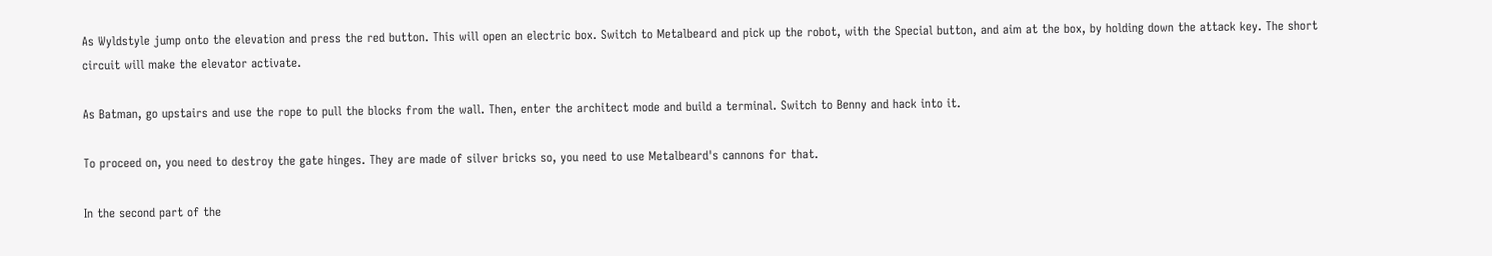As Wyldstyle jump onto the elevation and press the red button. This will open an electric box. Switch to Metalbeard and pick up the robot, with the Special button, and aim at the box, by holding down the attack key. The short circuit will make the elevator activate.

As Batman, go upstairs and use the rope to pull the blocks from the wall. Then, enter the architect mode and build a terminal. Switch to Benny and hack into it.

To proceed on, you need to destroy the gate hinges. They are made of silver bricks so, you need to use Metalbeard's cannons for that.

In the second part of the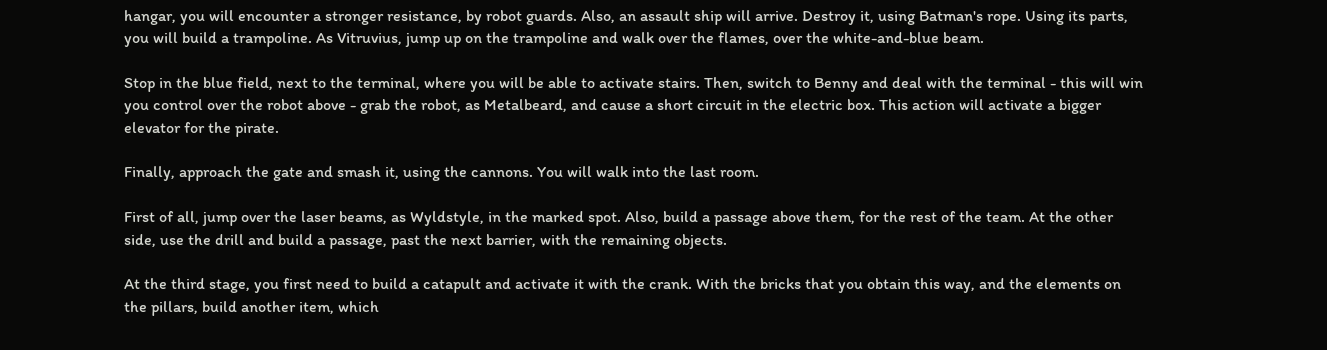hangar, you will encounter a stronger resistance, by robot guards. Also, an assault ship will arrive. Destroy it, using Batman's rope. Using its parts, you will build a trampoline. As Vitruvius, jump up on the trampoline and walk over the flames, over the white-and-blue beam.

Stop in the blue field, next to the terminal, where you will be able to activate stairs. Then, switch to Benny and deal with the terminal - this will win you control over the robot above - grab the robot, as Metalbeard, and cause a short circuit in the electric box. This action will activate a bigger elevator for the pirate.

Finally, approach the gate and smash it, using the cannons. You will walk into the last room.

First of all, jump over the laser beams, as Wyldstyle, in the marked spot. Also, build a passage above them, for the rest of the team. At the other side, use the drill and build a passage, past the next barrier, with the remaining objects.

At the third stage, you first need to build a catapult and activate it with the crank. With the bricks that you obtain this way, and the elements on the pillars, build another item, which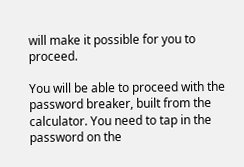will make it possible for you to proceed.

You will be able to proceed with the password breaker, built from the calculator. You need to tap in the password on the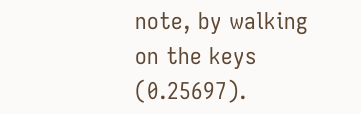note, by walking on the keys (0.25697).